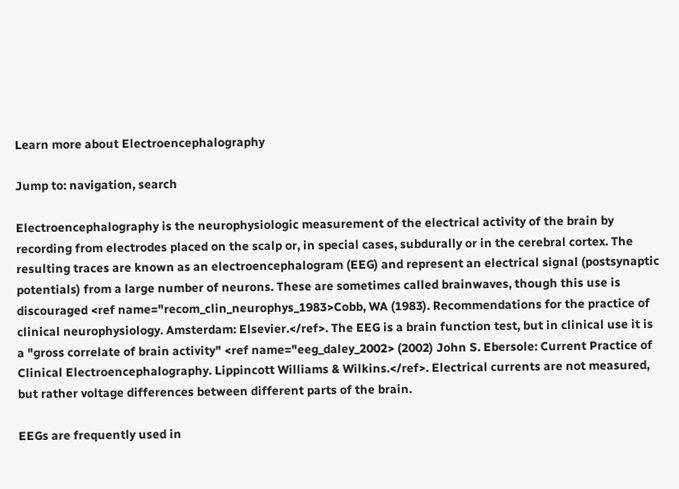Learn more about Electroencephalography

Jump to: navigation, search

Electroencephalography is the neurophysiologic measurement of the electrical activity of the brain by recording from electrodes placed on the scalp or, in special cases, subdurally or in the cerebral cortex. The resulting traces are known as an electroencephalogram (EEG) and represent an electrical signal (postsynaptic potentials) from a large number of neurons. These are sometimes called brainwaves, though this use is discouraged <ref name="recom_clin_neurophys_1983>Cobb, WA (1983). Recommendations for the practice of clinical neurophysiology. Amsterdam: Elsevier.</ref>. The EEG is a brain function test, but in clinical use it is a "gross correlate of brain activity" <ref name="eeg_daley_2002> (2002) John S. Ebersole: Current Practice of Clinical Electroencephalography. Lippincott Williams & Wilkins.</ref>. Electrical currents are not measured, but rather voltage differences between different parts of the brain.

EEGs are frequently used in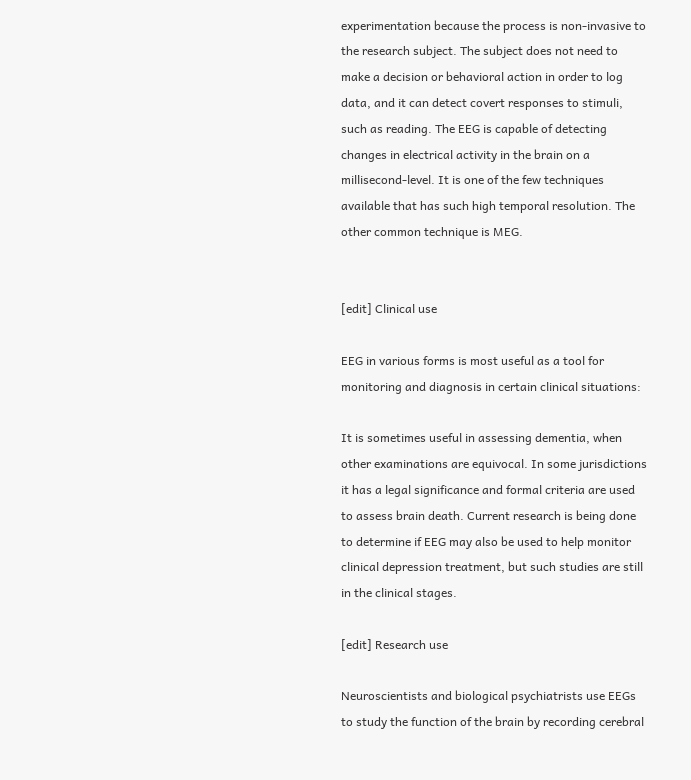experimentation because the process is non-invasive to the research subject. The subject does not need to make a decision or behavioral action in order to log data, and it can detect covert responses to stimuli, such as reading. The EEG is capable of detecting changes in electrical activity in the brain on a millisecond-level. It is one of the few techniques available that has such high temporal resolution. The other common technique is MEG.


[edit] Clinical use

EEG in various forms is most useful as a tool for monitoring and diagnosis in certain clinical situations:

It is sometimes useful in assessing dementia, when other examinations are equivocal. In some jurisdictions it has a legal significance and formal criteria are used to assess brain death. Current research is being done to determine if EEG may also be used to help monitor clinical depression treatment, but such studies are still in the clinical stages.

[edit] Research use

Neuroscientists and biological psychiatrists use EEGs to study the function of the brain by recording cerebral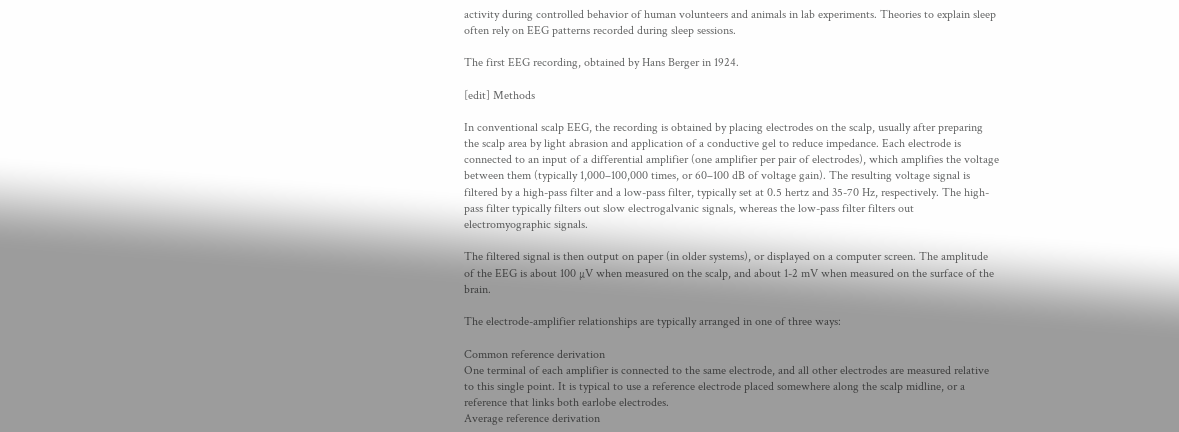activity during controlled behavior of human volunteers and animals in lab experiments. Theories to explain sleep often rely on EEG patterns recorded during sleep sessions.

The first EEG recording, obtained by Hans Berger in 1924.

[edit] Methods

In conventional scalp EEG, the recording is obtained by placing electrodes on the scalp, usually after preparing the scalp area by light abrasion and application of a conductive gel to reduce impedance. Each electrode is connected to an input of a differential amplifier (one amplifier per pair of electrodes), which amplifies the voltage between them (typically 1,000–100,000 times, or 60–100 dB of voltage gain). The resulting voltage signal is filtered by a high-pass filter and a low-pass filter, typically set at 0.5 hertz and 35-70 Hz, respectively. The high-pass filter typically filters out slow electrogalvanic signals, whereas the low-pass filter filters out electromyographic signals.

The filtered signal is then output on paper (in older systems), or displayed on a computer screen. The amplitude of the EEG is about 100 µV when measured on the scalp, and about 1-2 mV when measured on the surface of the brain.

The electrode-amplifier relationships are typically arranged in one of three ways:

Common reference derivation
One terminal of each amplifier is connected to the same electrode, and all other electrodes are measured relative to this single point. It is typical to use a reference electrode placed somewhere along the scalp midline, or a reference that links both earlobe electrodes.
Average reference derivation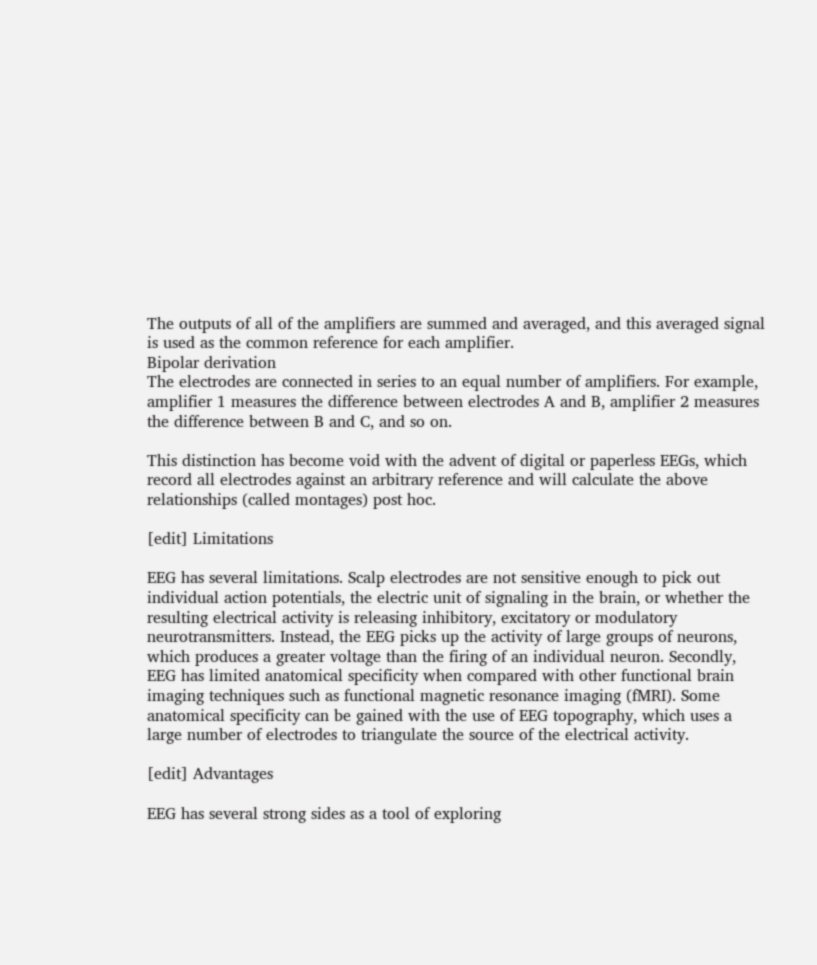The outputs of all of the amplifiers are summed and averaged, and this averaged signal is used as the common reference for each amplifier.
Bipolar derivation
The electrodes are connected in series to an equal number of amplifiers. For example, amplifier 1 measures the difference between electrodes A and B, amplifier 2 measures the difference between B and C, and so on.

This distinction has become void with the advent of digital or paperless EEGs, which record all electrodes against an arbitrary reference and will calculate the above relationships (called montages) post hoc.

[edit] Limitations

EEG has several limitations. Scalp electrodes are not sensitive enough to pick out individual action potentials, the electric unit of signaling in the brain, or whether the resulting electrical activity is releasing inhibitory, excitatory or modulatory neurotransmitters. Instead, the EEG picks up the activity of large groups of neurons, which produces a greater voltage than the firing of an individual neuron. Secondly, EEG has limited anatomical specificity when compared with other functional brain imaging techniques such as functional magnetic resonance imaging (fMRI). Some anatomical specificity can be gained with the use of EEG topography, which uses a large number of electrodes to triangulate the source of the electrical activity.

[edit] Advantages

EEG has several strong sides as a tool of exploring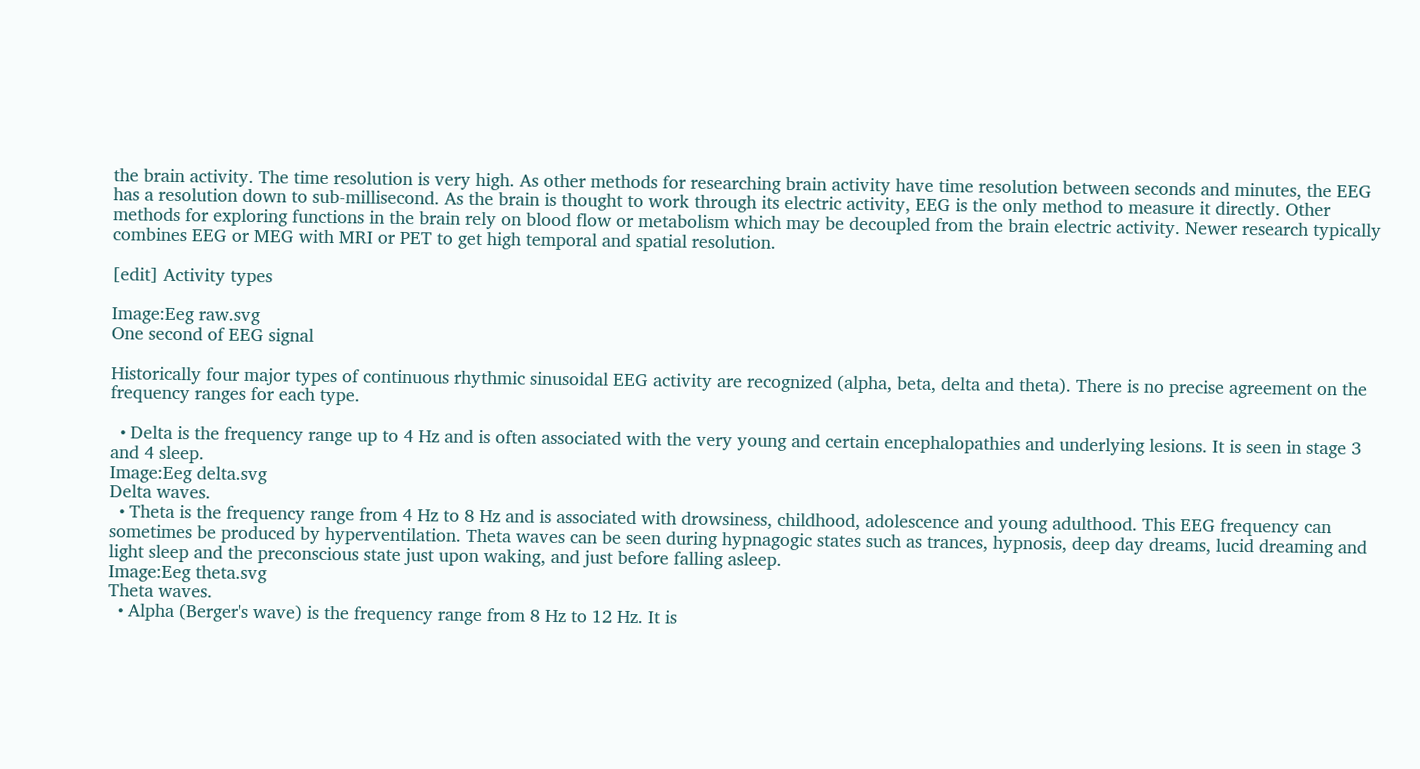the brain activity. The time resolution is very high. As other methods for researching brain activity have time resolution between seconds and minutes, the EEG has a resolution down to sub-millisecond. As the brain is thought to work through its electric activity, EEG is the only method to measure it directly. Other methods for exploring functions in the brain rely on blood flow or metabolism which may be decoupled from the brain electric activity. Newer research typically combines EEG or MEG with MRI or PET to get high temporal and spatial resolution.

[edit] Activity types

Image:Eeg raw.svg
One second of EEG signal

Historically four major types of continuous rhythmic sinusoidal EEG activity are recognized (alpha, beta, delta and theta). There is no precise agreement on the frequency ranges for each type.

  • Delta is the frequency range up to 4 Hz and is often associated with the very young and certain encephalopathies and underlying lesions. It is seen in stage 3 and 4 sleep.
Image:Eeg delta.svg
Delta waves.
  • Theta is the frequency range from 4 Hz to 8 Hz and is associated with drowsiness, childhood, adolescence and young adulthood. This EEG frequency can sometimes be produced by hyperventilation. Theta waves can be seen during hypnagogic states such as trances, hypnosis, deep day dreams, lucid dreaming and light sleep and the preconscious state just upon waking, and just before falling asleep.
Image:Eeg theta.svg
Theta waves.
  • Alpha (Berger's wave) is the frequency range from 8 Hz to 12 Hz. It is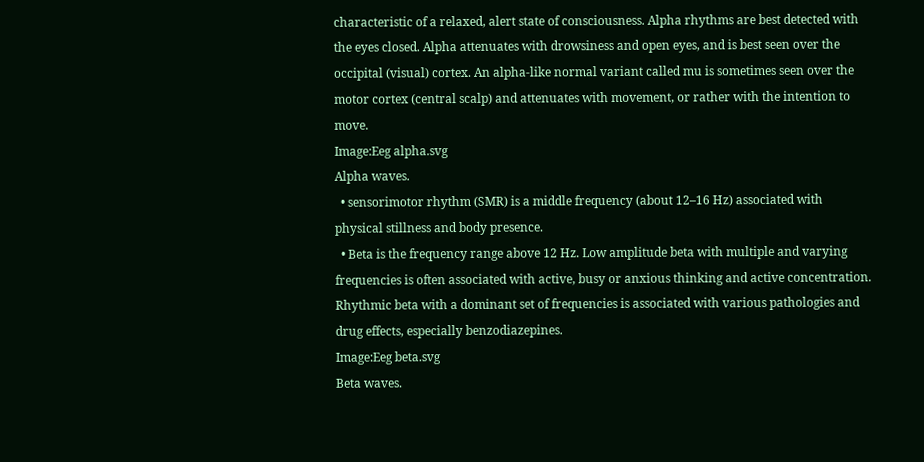characteristic of a relaxed, alert state of consciousness. Alpha rhythms are best detected with the eyes closed. Alpha attenuates with drowsiness and open eyes, and is best seen over the occipital (visual) cortex. An alpha-like normal variant called mu is sometimes seen over the motor cortex (central scalp) and attenuates with movement, or rather with the intention to move.
Image:Eeg alpha.svg
Alpha waves.
  • sensorimotor rhythm (SMR) is a middle frequency (about 12–16 Hz) associated with physical stillness and body presence.
  • Beta is the frequency range above 12 Hz. Low amplitude beta with multiple and varying frequencies is often associated with active, busy or anxious thinking and active concentration. Rhythmic beta with a dominant set of frequencies is associated with various pathologies and drug effects, especially benzodiazepines.
Image:Eeg beta.svg
Beta waves.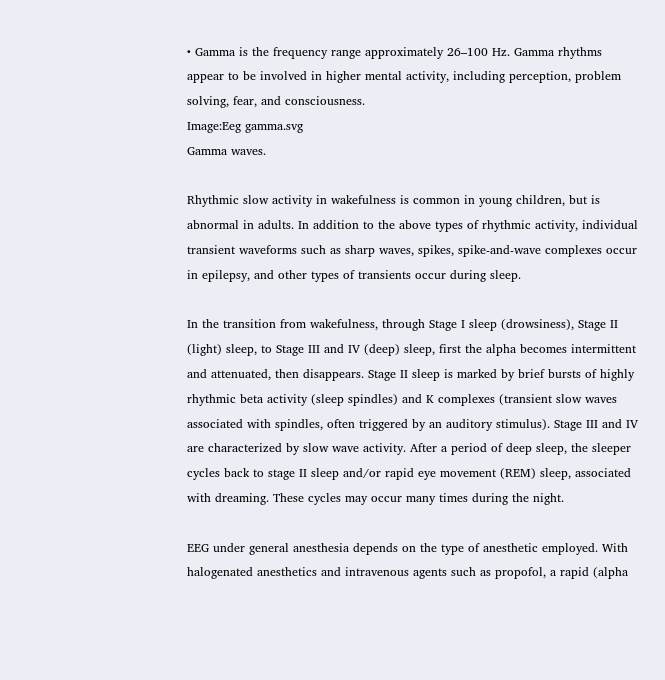• Gamma is the frequency range approximately 26–100 Hz. Gamma rhythms appear to be involved in higher mental activity, including perception, problem solving, fear, and consciousness.
Image:Eeg gamma.svg
Gamma waves.

Rhythmic slow activity in wakefulness is common in young children, but is abnormal in adults. In addition to the above types of rhythmic activity, individual transient waveforms such as sharp waves, spikes, spike-and-wave complexes occur in epilepsy, and other types of transients occur during sleep.

In the transition from wakefulness, through Stage I sleep (drowsiness), Stage II (light) sleep, to Stage III and IV (deep) sleep, first the alpha becomes intermittent and attenuated, then disappears. Stage II sleep is marked by brief bursts of highly rhythmic beta activity (sleep spindles) and K complexes (transient slow waves associated with spindles, often triggered by an auditory stimulus). Stage III and IV are characterized by slow wave activity. After a period of deep sleep, the sleeper cycles back to stage II sleep and/or rapid eye movement (REM) sleep, associated with dreaming. These cycles may occur many times during the night.

EEG under general anesthesia depends on the type of anesthetic employed. With halogenated anesthetics and intravenous agents such as propofol, a rapid (alpha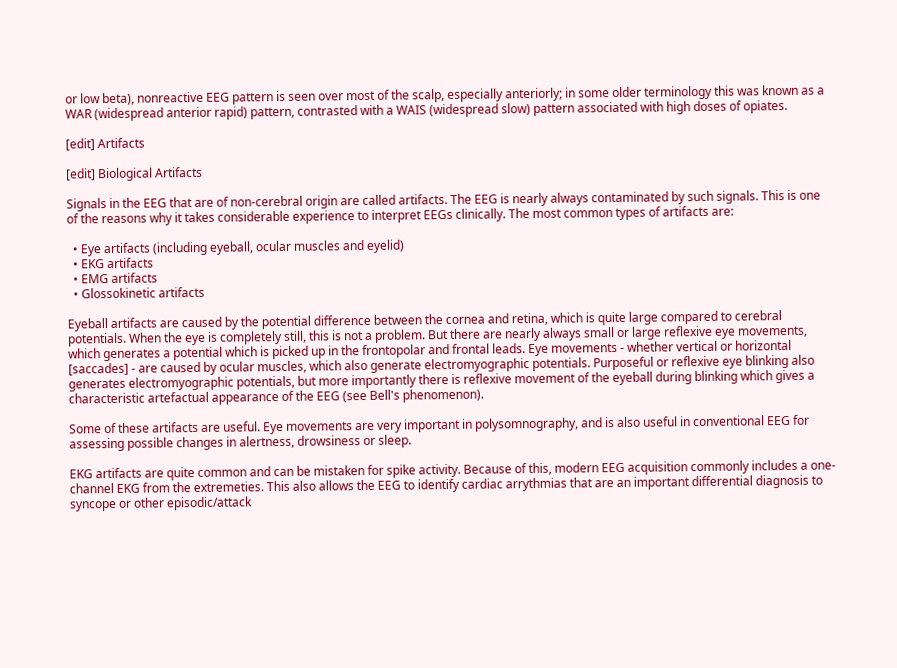or low beta), nonreactive EEG pattern is seen over most of the scalp, especially anteriorly; in some older terminology this was known as a WAR (widespread anterior rapid) pattern, contrasted with a WAIS (widespread slow) pattern associated with high doses of opiates.

[edit] Artifacts

[edit] Biological Artifacts

Signals in the EEG that are of non-cerebral origin are called artifacts. The EEG is nearly always contaminated by such signals. This is one of the reasons why it takes considerable experience to interpret EEGs clinically. The most common types of artifacts are:

  • Eye artifacts (including eyeball, ocular muscles and eyelid)
  • EKG artifacts
  • EMG artifacts
  • Glossokinetic artifacts

Eyeball artifacts are caused by the potential difference between the cornea and retina, which is quite large compared to cerebral potentials. When the eye is completely still, this is not a problem. But there are nearly always small or large reflexive eye movements, which generates a potential which is picked up in the frontopolar and frontal leads. Eye movements - whether vertical or horizontal [saccades] - are caused by ocular muscles, which also generate electromyographic potentials. Purposeful or reflexive eye blinking also generates electromyographic potentials, but more importantly there is reflexive movement of the eyeball during blinking which gives a characteristic artefactual appearance of the EEG (see Bell's phenomenon).

Some of these artifacts are useful. Eye movements are very important in polysomnography, and is also useful in conventional EEG for assessing possible changes in alertness, drowsiness or sleep.

EKG artifacts are quite common and can be mistaken for spike activity. Because of this, modern EEG acquisition commonly includes a one-channel EKG from the extremeties. This also allows the EEG to identify cardiac arrythmias that are an important differential diagnosis to syncope or other episodic/attack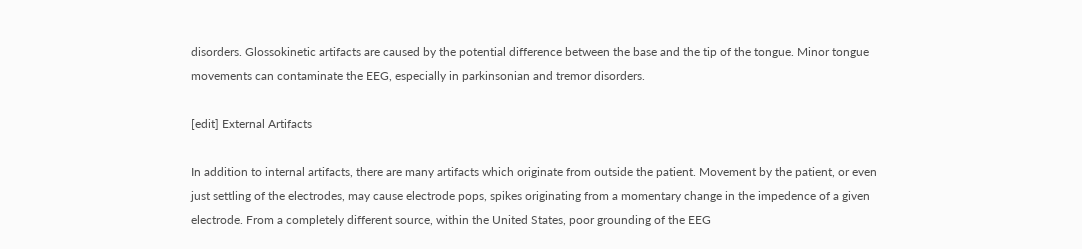disorders. Glossokinetic artifacts are caused by the potential difference between the base and the tip of the tongue. Minor tongue movements can contaminate the EEG, especially in parkinsonian and tremor disorders.

[edit] External Artifacts

In addition to internal artifacts, there are many artifacts which originate from outside the patient. Movement by the patient, or even just settling of the electrodes, may cause electrode pops, spikes originating from a momentary change in the impedence of a given electrode. From a completely different source, within the United States, poor grounding of the EEG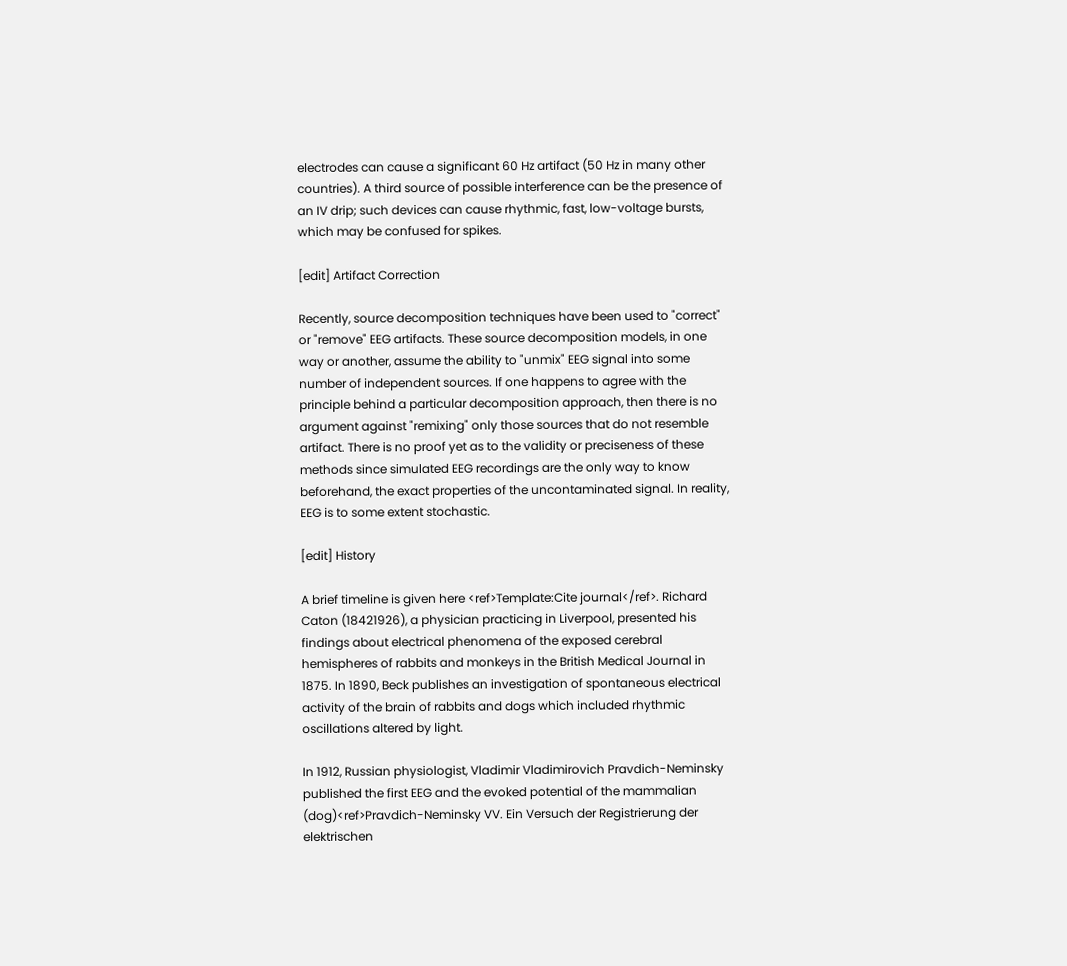electrodes can cause a significant 60 Hz artifact (50 Hz in many other countries). A third source of possible interference can be the presence of an IV drip; such devices can cause rhythmic, fast, low-voltage bursts, which may be confused for spikes.

[edit] Artifact Correction

Recently, source decomposition techniques have been used to "correct" or "remove" EEG artifacts. These source decomposition models, in one way or another, assume the ability to "unmix" EEG signal into some number of independent sources. If one happens to agree with the principle behind a particular decomposition approach, then there is no argument against "remixing" only those sources that do not resemble artifact. There is no proof yet as to the validity or preciseness of these methods since simulated EEG recordings are the only way to know beforehand, the exact properties of the uncontaminated signal. In reality, EEG is to some extent stochastic.

[edit] History

A brief timeline is given here <ref>Template:Cite journal</ref>. Richard Caton (18421926), a physician practicing in Liverpool, presented his findings about electrical phenomena of the exposed cerebral hemispheres of rabbits and monkeys in the British Medical Journal in 1875. In 1890, Beck publishes an investigation of spontaneous electrical activity of the brain of rabbits and dogs which included rhythmic oscillations altered by light.

In 1912, Russian physiologist, Vladimir Vladimirovich Pravdich-Neminsky published the first EEG and the evoked potential of the mammalian (dog)<ref>Pravdich-Neminsky VV. Ein Versuch der Registrierung der elektrischen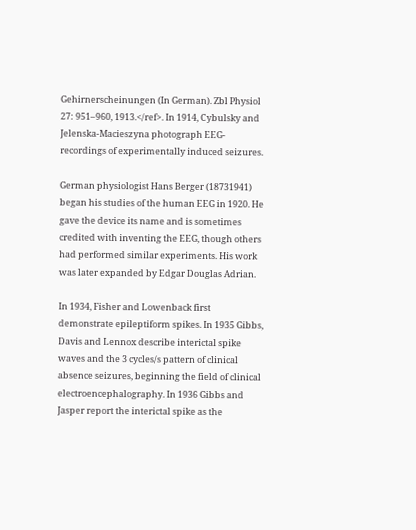Gehirnerscheinungen (In German). Zbl Physiol 27: 951–960, 1913.</ref>. In 1914, Cybulsky and Jelenska-Macieszyna photograph EEG-recordings of experimentally induced seizures.

German physiologist Hans Berger (18731941) began his studies of the human EEG in 1920. He gave the device its name and is sometimes credited with inventing the EEG, though others had performed similar experiments. His work was later expanded by Edgar Douglas Adrian.

In 1934, Fisher and Lowenback first demonstrate epileptiform spikes. In 1935 Gibbs, Davis and Lennox describe interictal spike waves and the 3 cycles/s pattern of clinical absence seizures, beginning the field of clinical electroencephalography. In 1936 Gibbs and Jasper report the interictal spike as the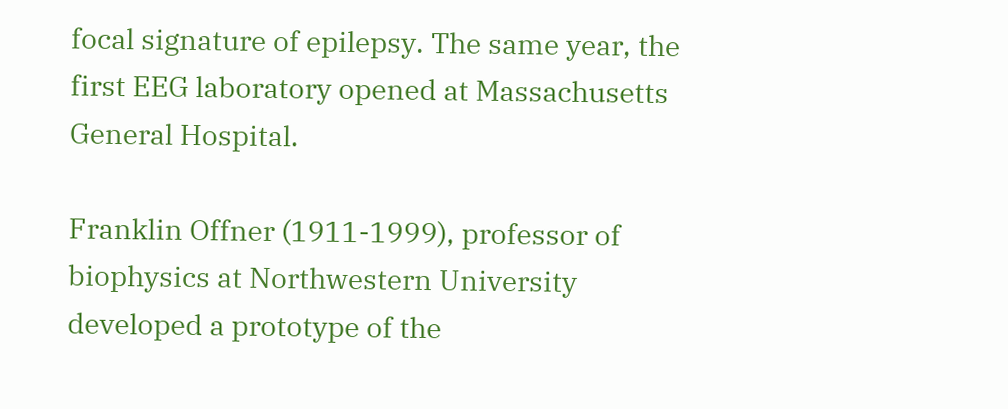focal signature of epilepsy. The same year, the first EEG laboratory opened at Massachusetts General Hospital.

Franklin Offner (1911-1999), professor of biophysics at Northwestern University developed a prototype of the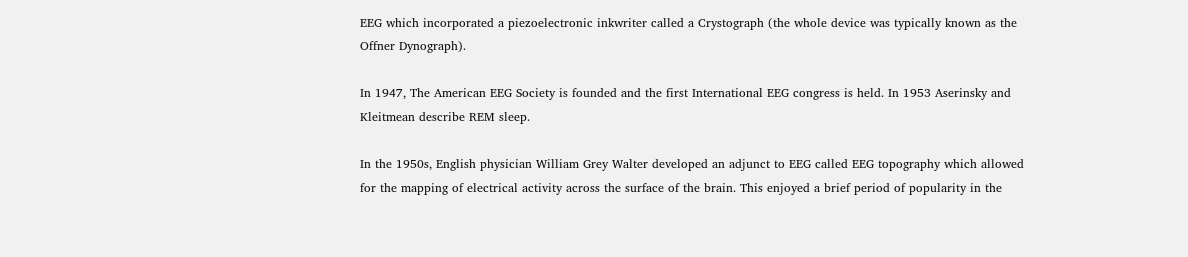EEG which incorporated a piezoelectronic inkwriter called a Crystograph (the whole device was typically known as the Offner Dynograph).

In 1947, The American EEG Society is founded and the first International EEG congress is held. In 1953 Aserinsky and Kleitmean describe REM sleep.

In the 1950s, English physician William Grey Walter developed an adjunct to EEG called EEG topography which allowed for the mapping of electrical activity across the surface of the brain. This enjoyed a brief period of popularity in the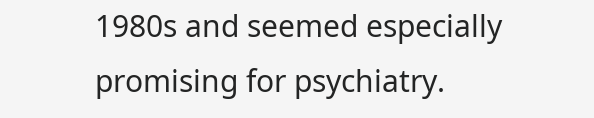1980s and seemed especially promising for psychiatry.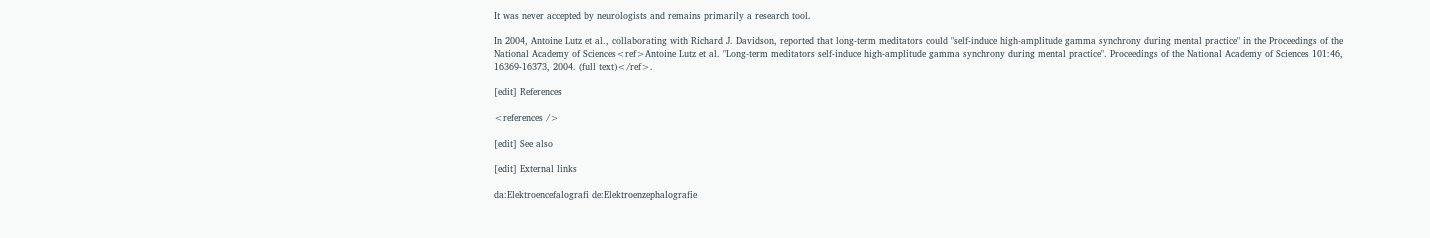It was never accepted by neurologists and remains primarily a research tool.

In 2004, Antoine Lutz et al., collaborating with Richard J. Davidson, reported that long-term meditators could "self-induce high-amplitude gamma synchrony during mental practice" in the Proceedings of the National Academy of Sciences<ref>Antoine Lutz et al. "Long-term meditators self-induce high-amplitude gamma synchrony during mental practice". Proceedings of the National Academy of Sciences 101:46, 16369-16373, 2004. (full text)</ref>.

[edit] References

<references />

[edit] See also

[edit] External links

da:Elektroencefalografi de:Elektroenzephalografie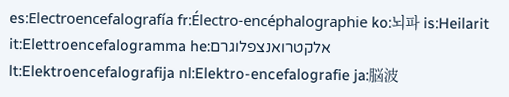es:Electroencefalografía fr:Électro-encéphalographie ko:뇌파 is:Heilarit it:Elettroencefalogramma he:אלקטרואנצפלוגרם lt:Elektroencefalografija nl:Elektro-encefalografie ja:脳波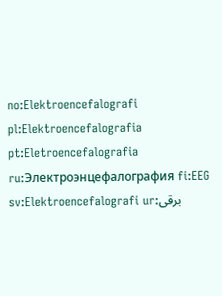no:Elektroencefalografi pl:Elektroencefalografia pt:Eletroencefalografia ru:Электроэнцефалография fi:EEG sv:Elektroencefalografi ur:برقی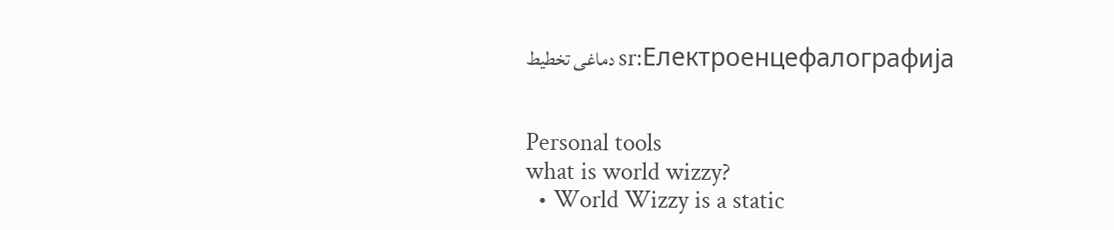دماغی تخطیط sr:Електроенцефалографија


Personal tools
what is world wizzy?
  • World Wizzy is a static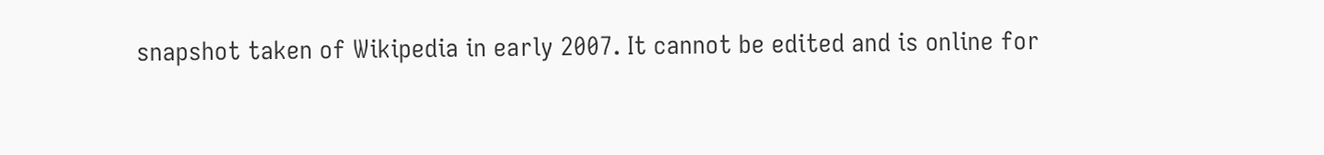snapshot taken of Wikipedia in early 2007. It cannot be edited and is online for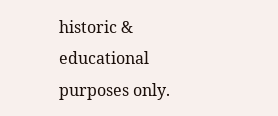historic & educational purposes only.